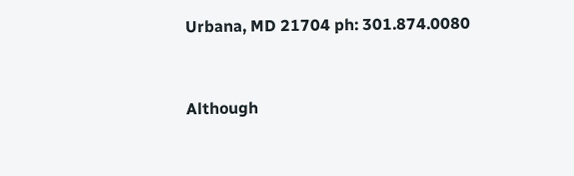Urbana, MD 21704 ph: 301.874.0080


Although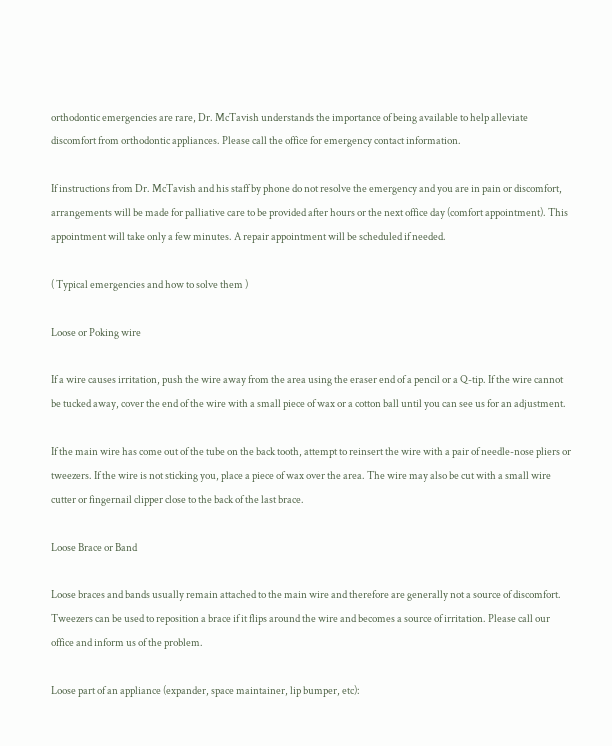orthodontic emergencies are rare, Dr. McTavish understands the importance of being available to help alleviate discomfort from orthodontic appliances. Please call the office for emergency contact information.

If instructions from Dr. McTavish and his staff by phone do not resolve the emergency and you are in pain or discomfort, arrangements will be made for palliative care to be provided after hours or the next office day (comfort appointment). This appointment will take only a few minutes. A repair appointment will be scheduled if needed.

( Typical emergencies and how to solve them )

Loose or Poking wire

If a wire causes irritation, push the wire away from the area using the eraser end of a pencil or a Q-tip. If the wire cannot be tucked away, cover the end of the wire with a small piece of wax or a cotton ball until you can see us for an adjustment.

If the main wire has come out of the tube on the back tooth, attempt to reinsert the wire with a pair of needle-nose pliers or tweezers. If the wire is not sticking you, place a piece of wax over the area. The wire may also be cut with a small wire cutter or fingernail clipper close to the back of the last brace.

Loose Brace or Band

Loose braces and bands usually remain attached to the main wire and therefore are generally not a source of discomfort. Tweezers can be used to reposition a brace if it flips around the wire and becomes a source of irritation. Please call our office and inform us of the problem.

Loose part of an appliance (expander, space maintainer, lip bumper, etc):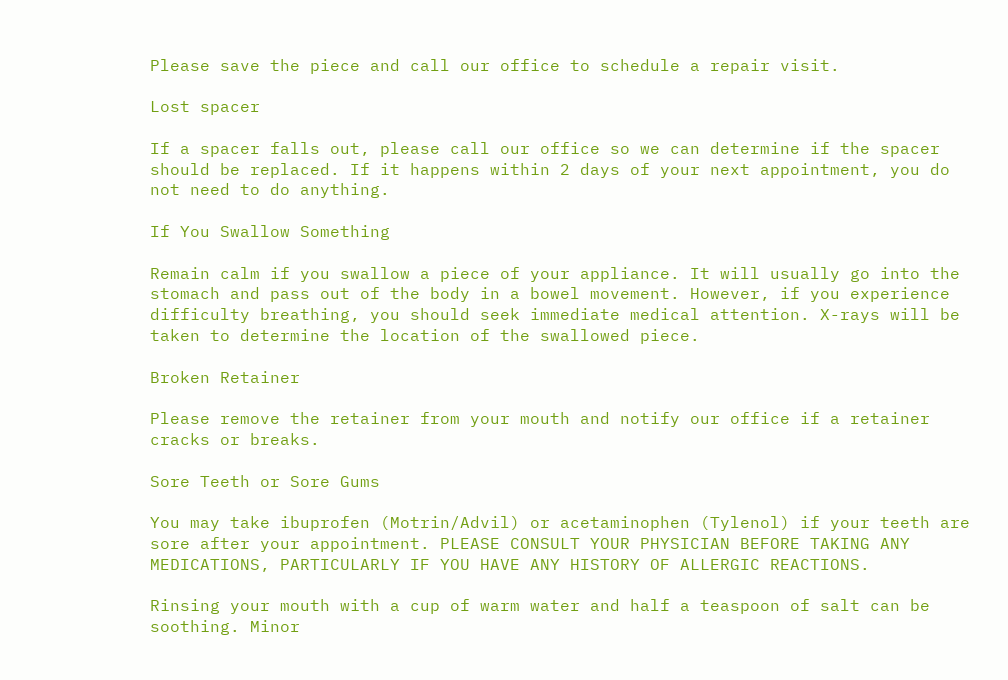Please save the piece and call our office to schedule a repair visit.

Lost spacer

If a spacer falls out, please call our office so we can determine if the spacer should be replaced. If it happens within 2 days of your next appointment, you do not need to do anything.

If You Swallow Something

Remain calm if you swallow a piece of your appliance. It will usually go into the stomach and pass out of the body in a bowel movement. However, if you experience difficulty breathing, you should seek immediate medical attention. X-rays will be taken to determine the location of the swallowed piece.

Broken Retainer

Please remove the retainer from your mouth and notify our office if a retainer cracks or breaks.

Sore Teeth or Sore Gums

You may take ibuprofen (Motrin/Advil) or acetaminophen (Tylenol) if your teeth are sore after your appointment. PLEASE CONSULT YOUR PHYSICIAN BEFORE TAKING ANY MEDICATIONS, PARTICULARLY IF YOU HAVE ANY HISTORY OF ALLERGIC REACTIONS.

Rinsing your mouth with a cup of warm water and half a teaspoon of salt can be soothing. Minor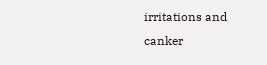irritations and canker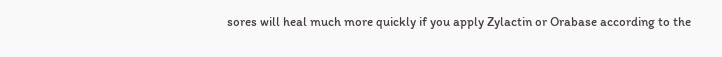sores will heal much more quickly if you apply Zylactin or Orabase according to the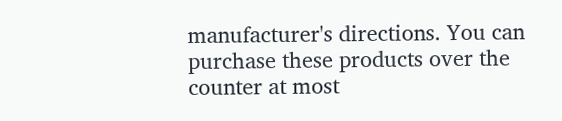manufacturer's directions. You can purchase these products over the counter at most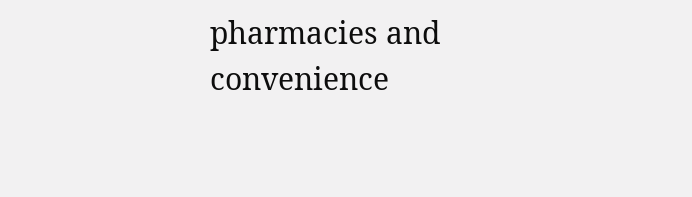pharmacies and convenience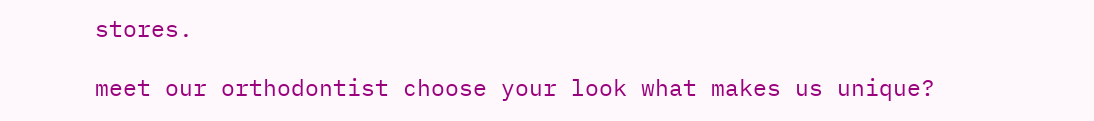stores.

meet our orthodontist choose your look what makes us unique?